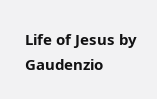Life of Jesus by Gaudenzio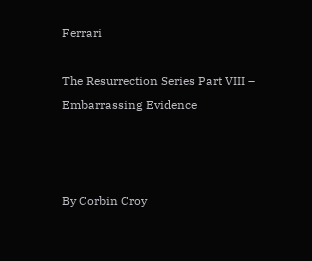Ferrari

The Resurrection Series Part VIII – Embarrassing Evidence



By Corbin Croy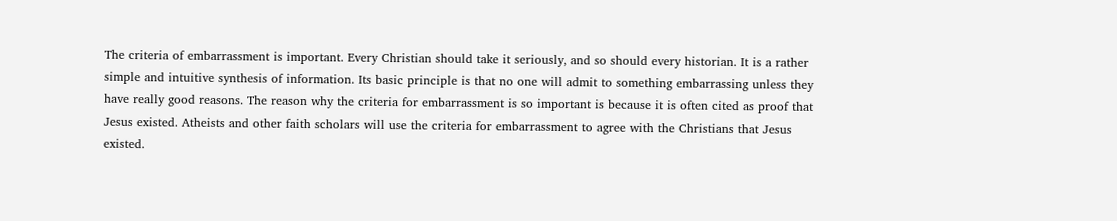The criteria of embarrassment is important. Every Christian should take it seriously, and so should every historian. It is a rather simple and intuitive synthesis of information. Its basic principle is that no one will admit to something embarrassing unless they have really good reasons. The reason why the criteria for embarrassment is so important is because it is often cited as proof that Jesus existed. Atheists and other faith scholars will use the criteria for embarrassment to agree with the Christians that Jesus existed.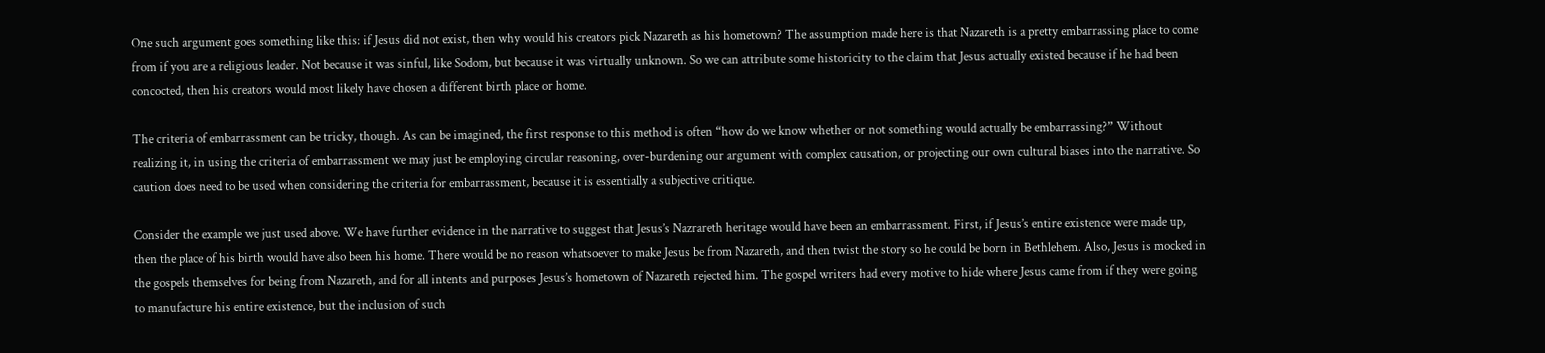One such argument goes something like this: if Jesus did not exist, then why would his creators pick Nazareth as his hometown? The assumption made here is that Nazareth is a pretty embarrassing place to come from if you are a religious leader. Not because it was sinful, like Sodom, but because it was virtually unknown. So we can attribute some historicity to the claim that Jesus actually existed because if he had been concocted, then his creators would most likely have chosen a different birth place or home.

The criteria of embarrassment can be tricky, though. As can be imagined, the first response to this method is often “how do we know whether or not something would actually be embarrassing?” Without realizing it, in using the criteria of embarrassment we may just be employing circular reasoning, over-burdening our argument with complex causation, or projecting our own cultural biases into the narrative. So caution does need to be used when considering the criteria for embarrassment, because it is essentially a subjective critique.

Consider the example we just used above. We have further evidence in the narrative to suggest that Jesus’s Nazrareth heritage would have been an embarrassment. First, if Jesus’s entire existence were made up, then the place of his birth would have also been his home. There would be no reason whatsoever to make Jesus be from Nazareth, and then twist the story so he could be born in Bethlehem. Also, Jesus is mocked in the gospels themselves for being from Nazareth, and for all intents and purposes Jesus’s hometown of Nazareth rejected him. The gospel writers had every motive to hide where Jesus came from if they were going to manufacture his entire existence, but the inclusion of such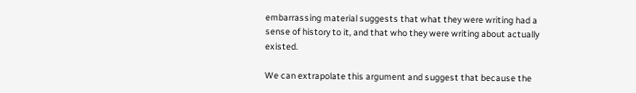embarrassing material suggests that what they were writing had a sense of history to it, and that who they were writing about actually existed.

We can extrapolate this argument and suggest that because the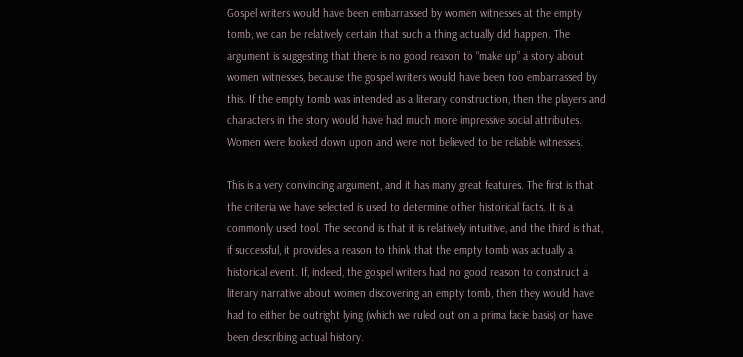Gospel writers would have been embarrassed by women witnesses at the empty tomb, we can be relatively certain that such a thing actually did happen. The argument is suggesting that there is no good reason to “make up” a story about women witnesses, because the gospel writers would have been too embarrassed by this. If the empty tomb was intended as a literary construction, then the players and characters in the story would have had much more impressive social attributes. Women were looked down upon and were not believed to be reliable witnesses.

This is a very convincing argument, and it has many great features. The first is that the criteria we have selected is used to determine other historical facts. It is a commonly used tool. The second is that it is relatively intuitive, and the third is that, if successful, it provides a reason to think that the empty tomb was actually a historical event. If, indeed, the gospel writers had no good reason to construct a literary narrative about women discovering an empty tomb, then they would have had to either be outright lying (which we ruled out on a prima facie basis) or have been describing actual history.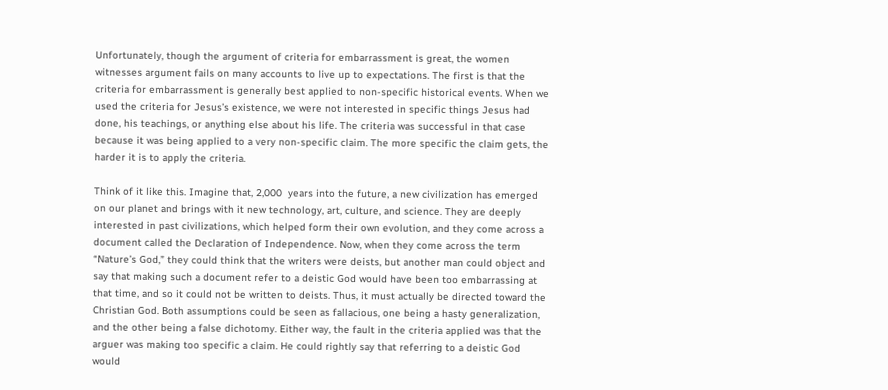Unfortunately, though the argument of criteria for embarrassment is great, the women witnesses argument fails on many accounts to live up to expectations. The first is that the criteria for embarrassment is generally best applied to non-specific historical events. When we used the criteria for Jesus’s existence, we were not interested in specific things Jesus had done, his teachings, or anything else about his life. The criteria was successful in that case because it was being applied to a very non-specific claim. The more specific the claim gets, the harder it is to apply the criteria.

Think of it like this. Imagine that, 2,000  years into the future, a new civilization has emerged on our planet and brings with it new technology, art, culture, and science. They are deeply interested in past civilizations, which helped form their own evolution, and they come across a document called the Declaration of Independence. Now, when they come across the term “Nature’s God,” they could think that the writers were deists, but another man could object and say that making such a document refer to a deistic God would have been too embarrassing at that time, and so it could not be written to deists. Thus, it must actually be directed toward the Christian God. Both assumptions could be seen as fallacious, one being a hasty generalization, and the other being a false dichotomy. Either way, the fault in the criteria applied was that the arguer was making too specific a claim. He could rightly say that referring to a deistic God would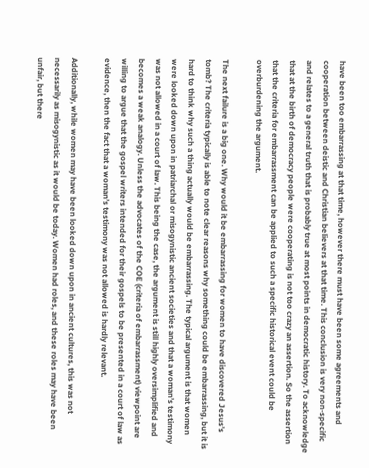have been too embarrassing at that time, however there must have been some agreements and cooperation between deistic and Christian believers at that time. This conclusion is very non-specific and relates to a general truth that is probably true at most points in democratic history. To acknowledge that at the birth of democracy people were cooperating is not too crazy an assertion. So the assertion that the criteria for embarrassment can be applied to such a specific historical event could be overburdening the argument.

The next failure is a big one. Why would it be embarrassing for women to have discovered Jesus’s tomb? The criteria typically is able to note clear reasons why something could be embarrassing, but it is hard to think why such a thing actually would be embarrassing. The typical argument is that women were looked down upon in patriarchal or misogynistic ancient societies and that a woman’s testimony was not allowed in a court of law. This being the case, the argument is still highly oversimplified and becomes a weak analogy. Unless the advocates of the COE (criteria of embarrassment) viewpoint are willing to argue that the gospel writers intended for their gospels to be presented in a court of law as evidence, then the fact that a woman’s testimony was not allowed is hardly relevant.

Additionally, while women may have been looked down upon in ancient cultures, this was not necessarily as misogynistic as it would be today. Women had roles, and these roles may have been unfair, but there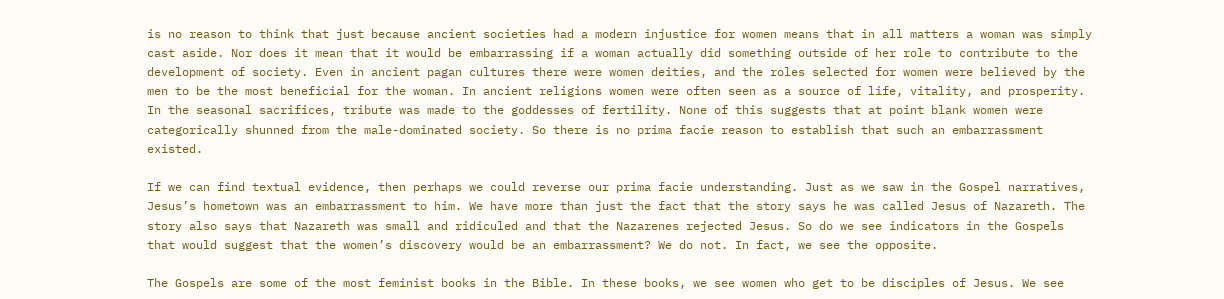is no reason to think that just because ancient societies had a modern injustice for women means that in all matters a woman was simply cast aside. Nor does it mean that it would be embarrassing if a woman actually did something outside of her role to contribute to the development of society. Even in ancient pagan cultures there were women deities, and the roles selected for women were believed by the men to be the most beneficial for the woman. In ancient religions women were often seen as a source of life, vitality, and prosperity. In the seasonal sacrifices, tribute was made to the goddesses of fertility. None of this suggests that at point blank women were categorically shunned from the male-dominated society. So there is no prima facie reason to establish that such an embarrassment existed.

If we can find textual evidence, then perhaps we could reverse our prima facie understanding. Just as we saw in the Gospel narratives, Jesus’s hometown was an embarrassment to him. We have more than just the fact that the story says he was called Jesus of Nazareth. The story also says that Nazareth was small and ridiculed and that the Nazarenes rejected Jesus. So do we see indicators in the Gospels that would suggest that the women’s discovery would be an embarrassment? We do not. In fact, we see the opposite.

The Gospels are some of the most feminist books in the Bible. In these books, we see women who get to be disciples of Jesus. We see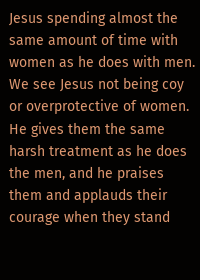Jesus spending almost the same amount of time with women as he does with men. We see Jesus not being coy or overprotective of women. He gives them the same harsh treatment as he does the men, and he praises them and applauds their courage when they stand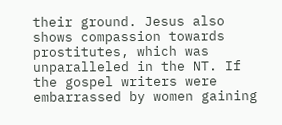their ground. Jesus also shows compassion towards prostitutes, which was unparalleled in the NT. If the gospel writers were embarrassed by women gaining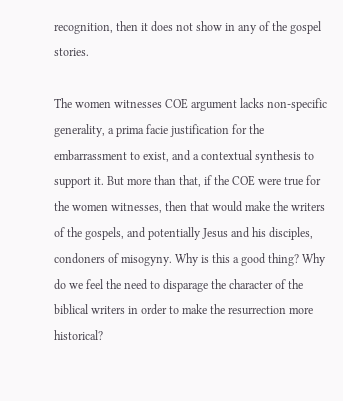recognition, then it does not show in any of the gospel stories.

The women witnesses COE argument lacks non-specific generality, a prima facie justification for the embarrassment to exist, and a contextual synthesis to support it. But more than that, if the COE were true for the women witnesses, then that would make the writers of the gospels, and potentially Jesus and his disciples, condoners of misogyny. Why is this a good thing? Why do we feel the need to disparage the character of the biblical writers in order to make the resurrection more historical?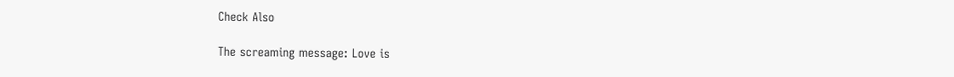Check Also

The screaming message: Love is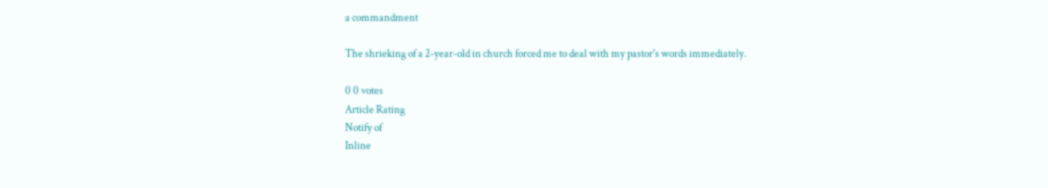a commandment

The shrieking of a 2-year-old in church forced me to deal with my pastor's words immediately.

0 0 votes
Article Rating
Notify of
Inline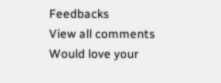Feedbacks
View all comments
Would love your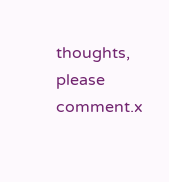thoughts, please comment.x